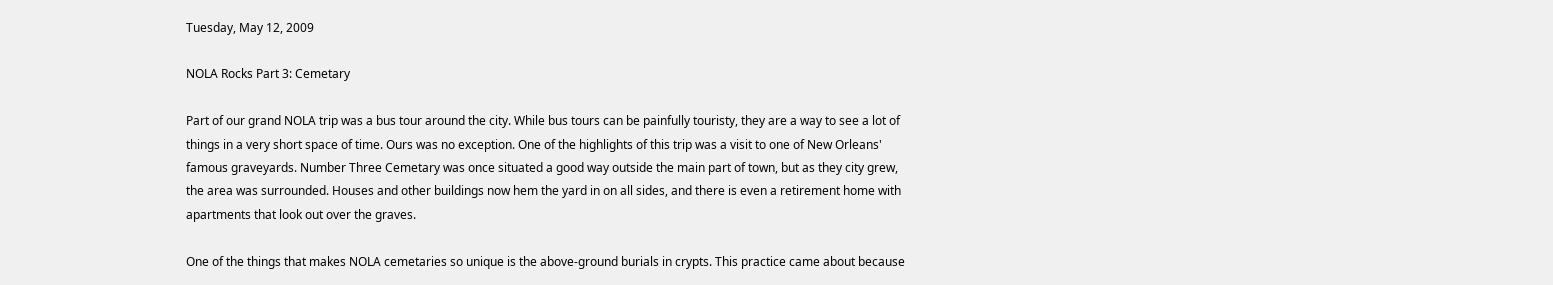Tuesday, May 12, 2009

NOLA Rocks Part 3: Cemetary

Part of our grand NOLA trip was a bus tour around the city. While bus tours can be painfully touristy, they are a way to see a lot of things in a very short space of time. Ours was no exception. One of the highlights of this trip was a visit to one of New Orleans' famous graveyards. Number Three Cemetary was once situated a good way outside the main part of town, but as they city grew, the area was surrounded. Houses and other buildings now hem the yard in on all sides, and there is even a retirement home with apartments that look out over the graves.

One of the things that makes NOLA cemetaries so unique is the above-ground burials in crypts. This practice came about because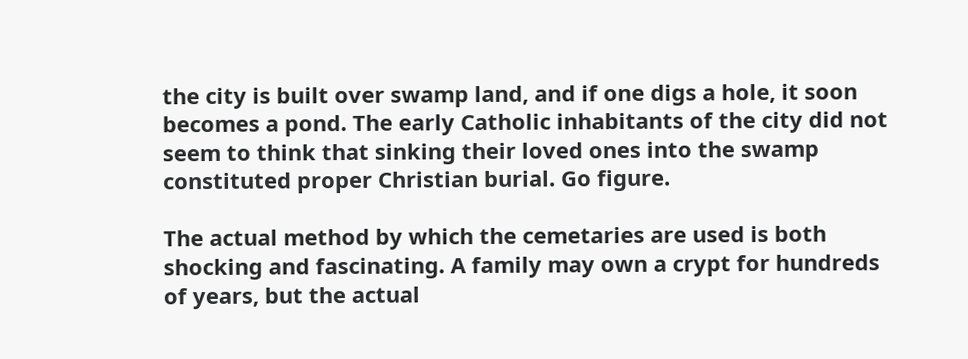the city is built over swamp land, and if one digs a hole, it soon becomes a pond. The early Catholic inhabitants of the city did not seem to think that sinking their loved ones into the swamp constituted proper Christian burial. Go figure.

The actual method by which the cemetaries are used is both shocking and fascinating. A family may own a crypt for hundreds of years, but the actual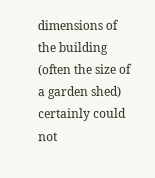dimensions of the building (often the size of a garden shed) certainly could not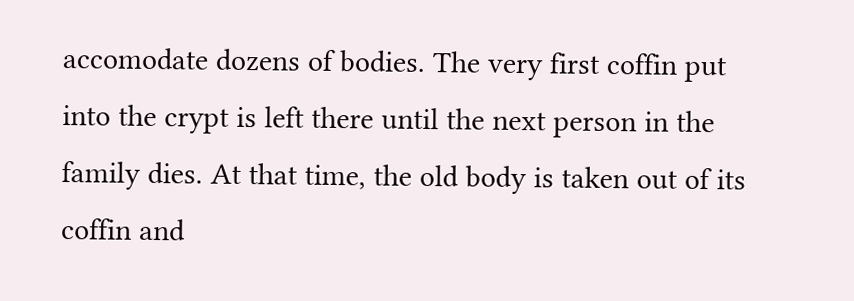accomodate dozens of bodies. The very first coffin put into the crypt is left there until the next person in the family dies. At that time, the old body is taken out of its coffin and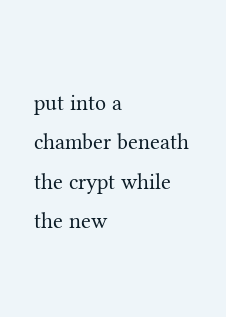put into a chamber beneath the crypt while the new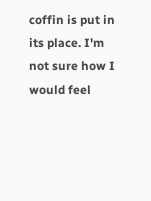coffin is put in its place. I'm not sure how I would feel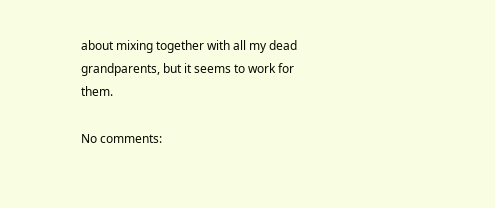about mixing together with all my dead grandparents, but it seems to work for them.

No comments: